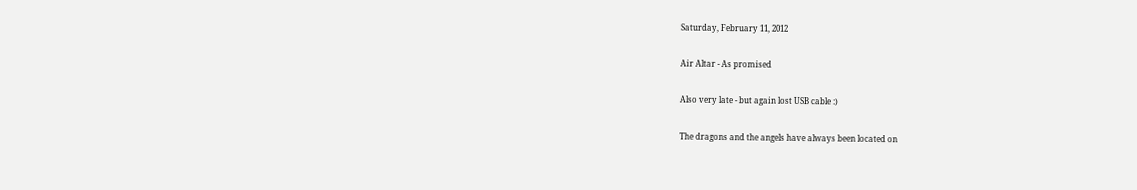Saturday, February 11, 2012

Air Altar - As promised

Also very late - but again lost USB cable :)

The dragons and the angels have always been located on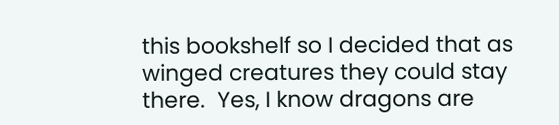this bookshelf so I decided that as winged creatures they could stay there.  Yes, I know dragons are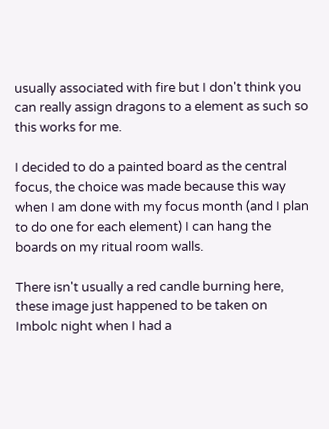usually associated with fire but I don't think you can really assign dragons to a element as such so this works for me.

I decided to do a painted board as the central focus, the choice was made because this way when I am done with my focus month (and I plan to do one for each element) I can hang the boards on my ritual room walls.

There isn't usually a red candle burning here, these image just happened to be taken on Imbolc night when I had a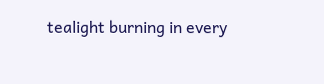tealight burning in every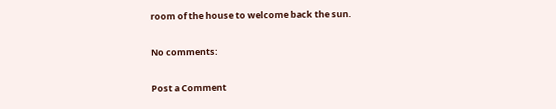room of the house to welcome back the sun.

No comments:

Post a Comment